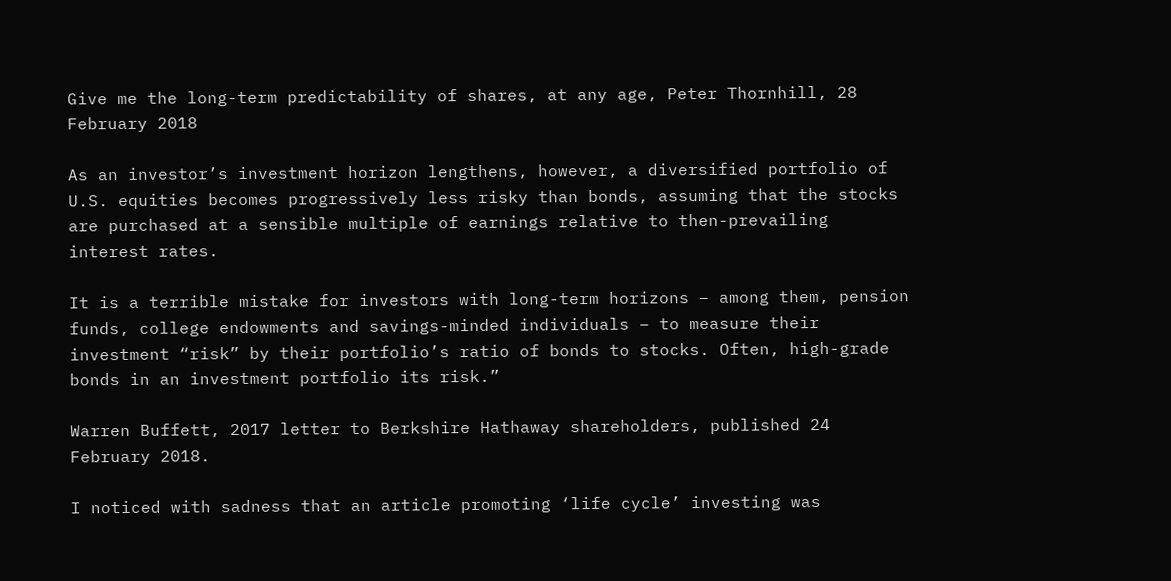Give me the long-term predictability of shares, at any age, Peter Thornhill, 28 February 2018

As an investor’s investment horizon lengthens, however, a diversified portfolio of U.S. equities becomes progressively less risky than bonds, assuming that the stocks are purchased at a sensible multiple of earnings relative to then-prevailing interest rates.

It is a terrible mistake for investors with long-term horizons – among them, pension funds, college endowments and savings-minded individuals – to measure their investment “risk” by their portfolio’s ratio of bonds to stocks. Often, high-grade bonds in an investment portfolio its risk.”

Warren Buffett, 2017 letter to Berkshire Hathaway shareholders, published 24 February 2018.

I noticed with sadness that an article promoting ‘life cycle’ investing was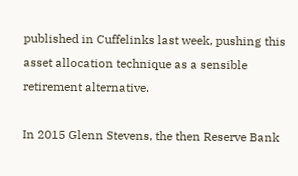published in Cuffelinks last week, pushing this asset allocation technique as a sensible retirement alternative.

In 2015 Glenn Stevens, the then Reserve Bank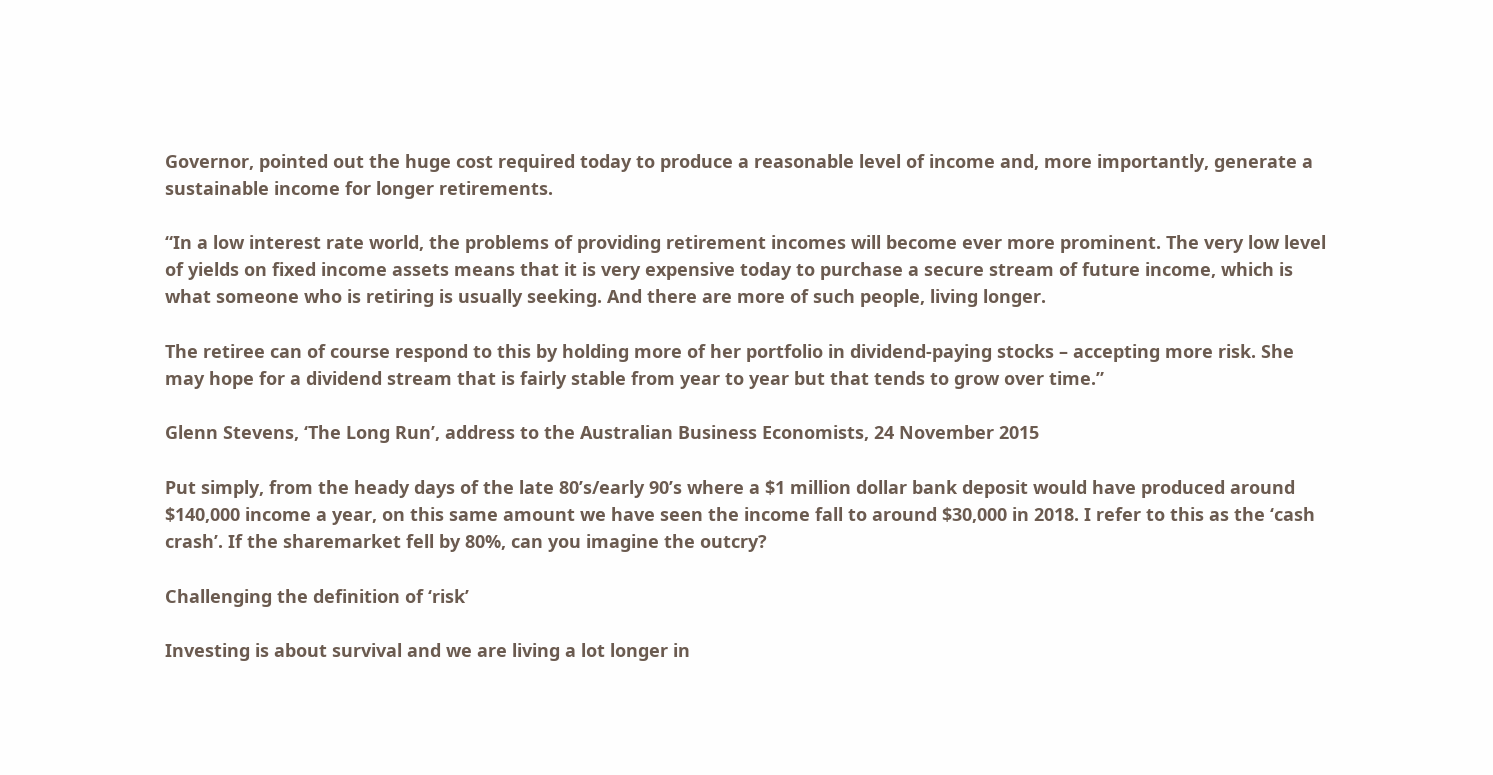Governor, pointed out the huge cost required today to produce a reasonable level of income and, more importantly, generate a sustainable income for longer retirements.

“In a low interest rate world, the problems of providing retirement incomes will become ever more prominent. The very low level of yields on fixed income assets means that it is very expensive today to purchase a secure stream of future income, which is what someone who is retiring is usually seeking. And there are more of such people, living longer.

The retiree can of course respond to this by holding more of her portfolio in dividend-paying stocks – accepting more risk. She may hope for a dividend stream that is fairly stable from year to year but that tends to grow over time.”

Glenn Stevens, ‘The Long Run’, address to the Australian Business Economists, 24 November 2015

Put simply, from the heady days of the late 80’s/early 90’s where a $1 million dollar bank deposit would have produced around $140,000 income a year, on this same amount we have seen the income fall to around $30,000 in 2018. I refer to this as the ‘cash crash’. If the sharemarket fell by 80%, can you imagine the outcry?

Challenging the definition of ‘risk’

Investing is about survival and we are living a lot longer in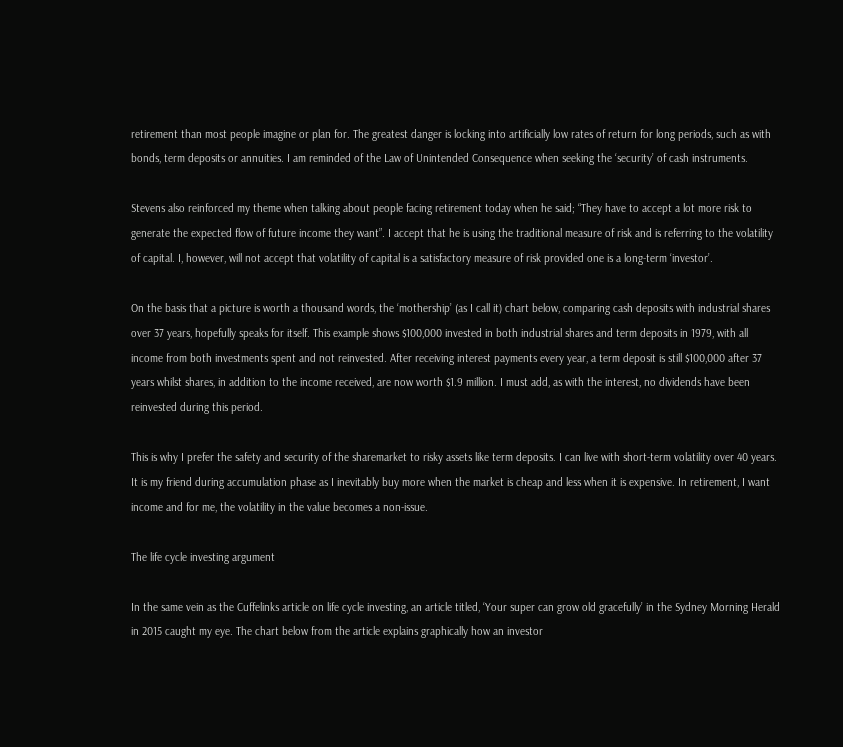retirement than most people imagine or plan for. The greatest danger is locking into artificially low rates of return for long periods, such as with bonds, term deposits or annuities. I am reminded of the Law of Unintended Consequence when seeking the ‘security’ of cash instruments.

Stevens also reinforced my theme when talking about people facing retirement today when he said; “They have to accept a lot more risk to generate the expected flow of future income they want”. I accept that he is using the traditional measure of risk and is referring to the volatility of capital. I, however, will not accept that volatility of capital is a satisfactory measure of risk provided one is a long-term ‘investor’.

On the basis that a picture is worth a thousand words, the ‘mothership’ (as I call it) chart below, comparing cash deposits with industrial shares over 37 years, hopefully speaks for itself. This example shows $100,000 invested in both industrial shares and term deposits in 1979, with all income from both investments spent and not reinvested. After receiving interest payments every year, a term deposit is still $100,000 after 37 years whilst shares, in addition to the income received, are now worth $1.9 million. I must add, as with the interest, no dividends have been reinvested during this period.

This is why I prefer the safety and security of the sharemarket to risky assets like term deposits. I can live with short-term volatility over 40 years. It is my friend during accumulation phase as I inevitably buy more when the market is cheap and less when it is expensive. In retirement, I want income and for me, the volatility in the value becomes a non-issue.

The life cycle investing argument

In the same vein as the Cuffelinks article on life cycle investing, an article titled, ‘Your super can grow old gracefully’ in the Sydney Morning Herald in 2015 caught my eye. The chart below from the article explains graphically how an investor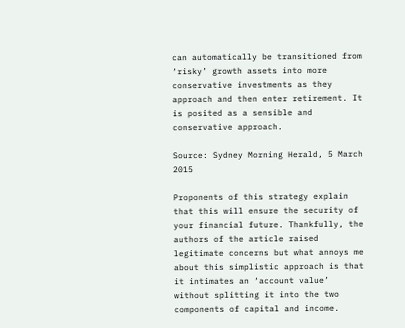can automatically be transitioned from ‘risky’ growth assets into more conservative investments as they approach and then enter retirement. It is posited as a sensible and conservative approach.

Source: Sydney Morning Herald, 5 March 2015

Proponents of this strategy explain that this will ensure the security of your financial future. Thankfully, the authors of the article raised legitimate concerns but what annoys me about this simplistic approach is that it intimates an ‘account value’ without splitting it into the two components of capital and income.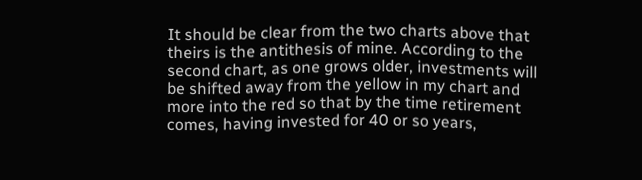It should be clear from the two charts above that theirs is the antithesis of mine. According to the second chart, as one grows older, investments will be shifted away from the yellow in my chart and more into the red so that by the time retirement comes, having invested for 40 or so years,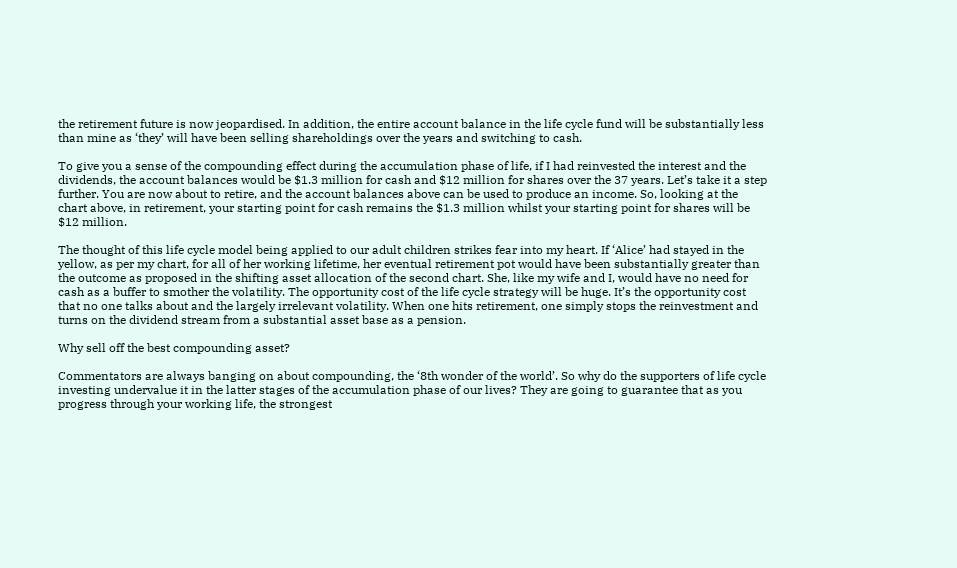the retirement future is now jeopardised. In addition, the entire account balance in the life cycle fund will be substantially less than mine as ‘they’ will have been selling shareholdings over the years and switching to cash.

To give you a sense of the compounding effect during the accumulation phase of life, if I had reinvested the interest and the dividends, the account balances would be $1.3 million for cash and $12 million for shares over the 37 years. Let’s take it a step further. You are now about to retire, and the account balances above can be used to produce an income. So, looking at the chart above, in retirement, your starting point for cash remains the $1.3 million whilst your starting point for shares will be $12 million.

The thought of this life cycle model being applied to our adult children strikes fear into my heart. If ‘Alice’ had stayed in the yellow, as per my chart, for all of her working lifetime, her eventual retirement pot would have been substantially greater than the outcome as proposed in the shifting asset allocation of the second chart. She, like my wife and I, would have no need for cash as a buffer to smother the volatility. The opportunity cost of the life cycle strategy will be huge. It’s the opportunity cost that no one talks about and the largely irrelevant volatility. When one hits retirement, one simply stops the reinvestment and turns on the dividend stream from a substantial asset base as a pension.

Why sell off the best compounding asset?

Commentators are always banging on about compounding, the ‘8th wonder of the world’. So why do the supporters of life cycle investing undervalue it in the latter stages of the accumulation phase of our lives? They are going to guarantee that as you progress through your working life, the strongest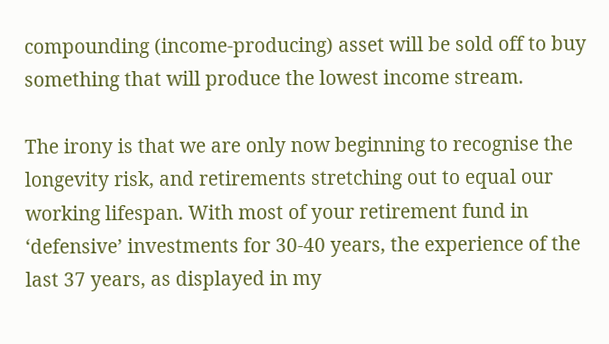compounding (income-producing) asset will be sold off to buy something that will produce the lowest income stream.

The irony is that we are only now beginning to recognise the longevity risk, and retirements stretching out to equal our working lifespan. With most of your retirement fund in ‘defensive’ investments for 30-40 years, the experience of the last 37 years, as displayed in my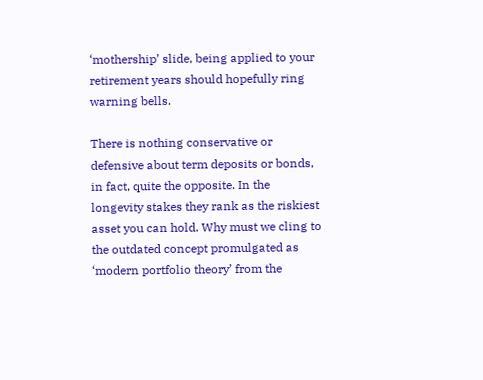‘mothership’ slide, being applied to your retirement years should hopefully ring warning bells.

There is nothing conservative or defensive about term deposits or bonds, in fact, quite the opposite. In the longevity stakes they rank as the riskiest asset you can hold. Why must we cling to the outdated concept promulgated as ‘modern portfolio theory’ from the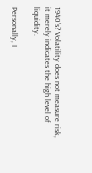1940’s? Volatility does not measure risk, it merely indicates the high level of liquidity.

Personally, I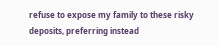refuse to expose my family to these risky deposits, preferring instead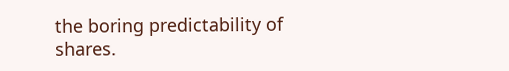the boring predictability of shares.